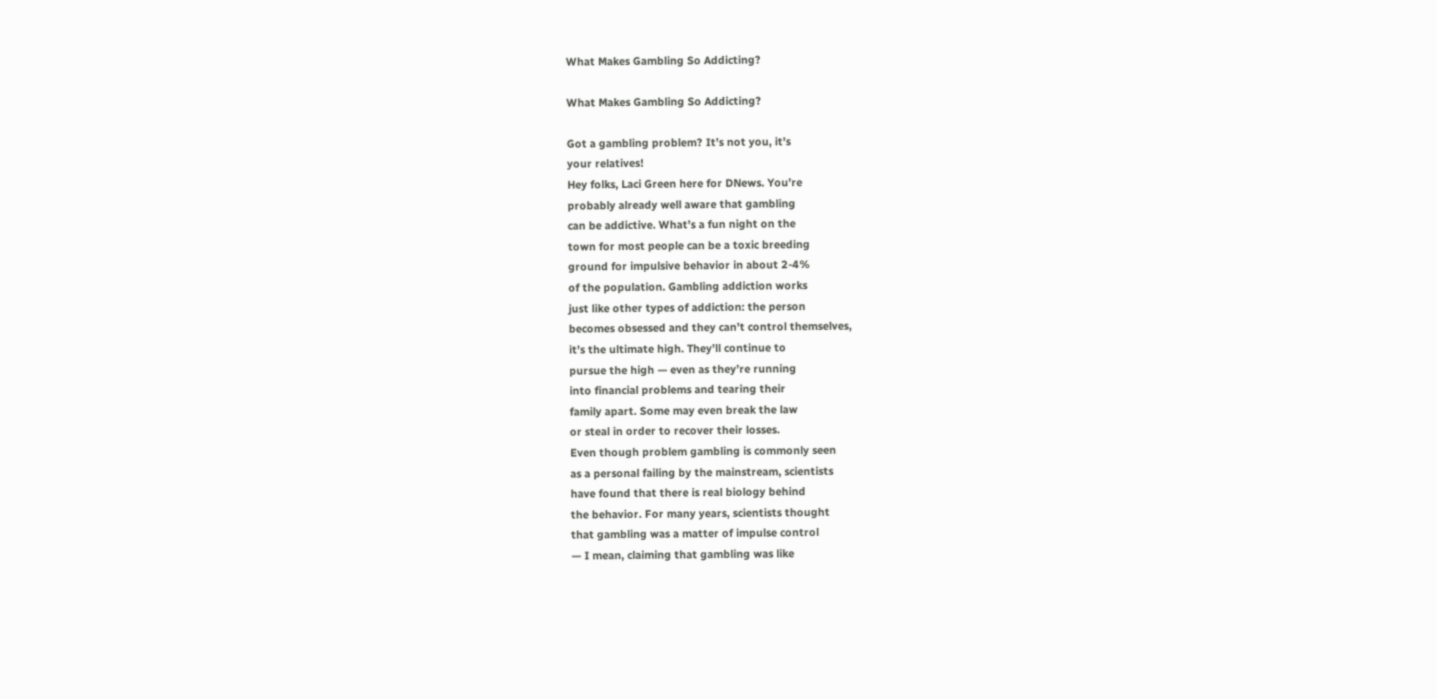What Makes Gambling So Addicting?

What Makes Gambling So Addicting?

Got a gambling problem? It’s not you, it’s
your relatives!
Hey folks, Laci Green here for DNews. You’re
probably already well aware that gambling
can be addictive. What’s a fun night on the
town for most people can be a toxic breeding
ground for impulsive behavior in about 2-4%
of the population. Gambling addiction works
just like other types of addiction: the person
becomes obsessed and they can’t control themselves,
it’s the ultimate high. They’ll continue to
pursue the high — even as they’re running
into financial problems and tearing their
family apart. Some may even break the law
or steal in order to recover their losses.
Even though problem gambling is commonly seen
as a personal failing by the mainstream, scientists
have found that there is real biology behind
the behavior. For many years, scientists thought
that gambling was a matter of impulse control
— I mean, claiming that gambling was like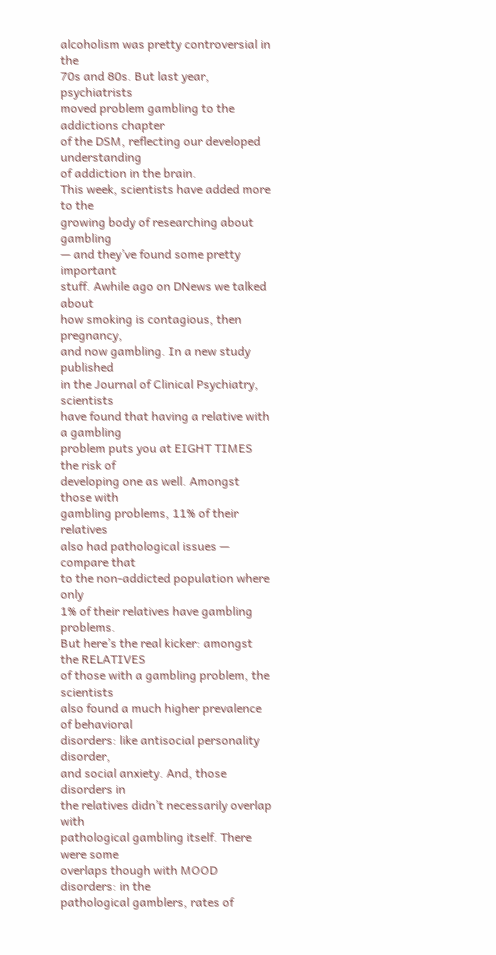alcoholism was pretty controversial in the
70s and 80s. But last year, psychiatrists
moved problem gambling to the addictions chapter
of the DSM, reflecting our developed understanding
of addiction in the brain.
This week, scientists have added more to the
growing body of researching about gambling
— and they’ve found some pretty important
stuff. Awhile ago on DNews we talked about
how smoking is contagious, then pregnancy,
and now gambling. In a new study published
in the Journal of Clinical Psychiatry, scientists
have found that having a relative with a gambling
problem puts you at EIGHT TIMES the risk of
developing one as well. Amongst those with
gambling problems, 11% of their relatives
also had pathological issues — compare that
to the non-addicted population where only
1% of their relatives have gambling problems.
But here’s the real kicker: amongst the RELATIVES
of those with a gambling problem, the scientists
also found a much higher prevalence of behavioral
disorders: like antisocial personality disorder,
and social anxiety. And, those disorders in
the relatives didn’t necessarily overlap with
pathological gambling itself. There were some
overlaps though with MOOD disorders: in the
pathological gamblers, rates of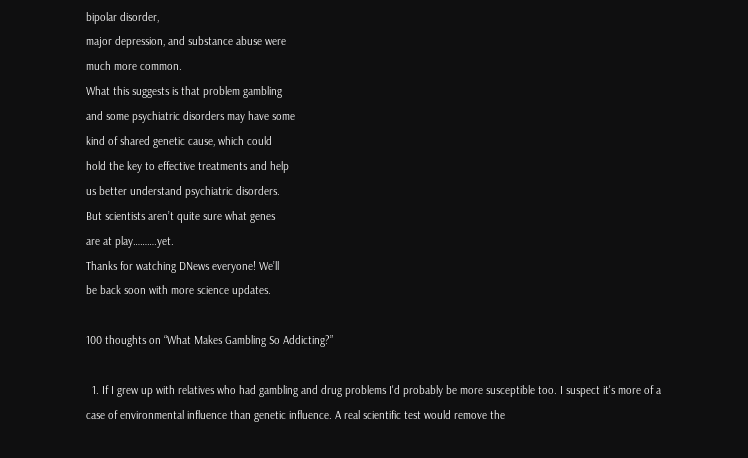bipolar disorder,
major depression, and substance abuse were
much more common.
What this suggests is that problem gambling
and some psychiatric disorders may have some
kind of shared genetic cause, which could
hold the key to effective treatments and help
us better understand psychiatric disorders.
But scientists aren’t quite sure what genes
are at play……….yet.
Thanks for watching DNews everyone! We’ll
be back soon with more science updates.

100 thoughts on “What Makes Gambling So Addicting?”

  1. If I grew up with relatives who had gambling and drug problems I'd probably be more susceptible too. I suspect it's more of a case of environmental influence than genetic influence. A real scientific test would remove the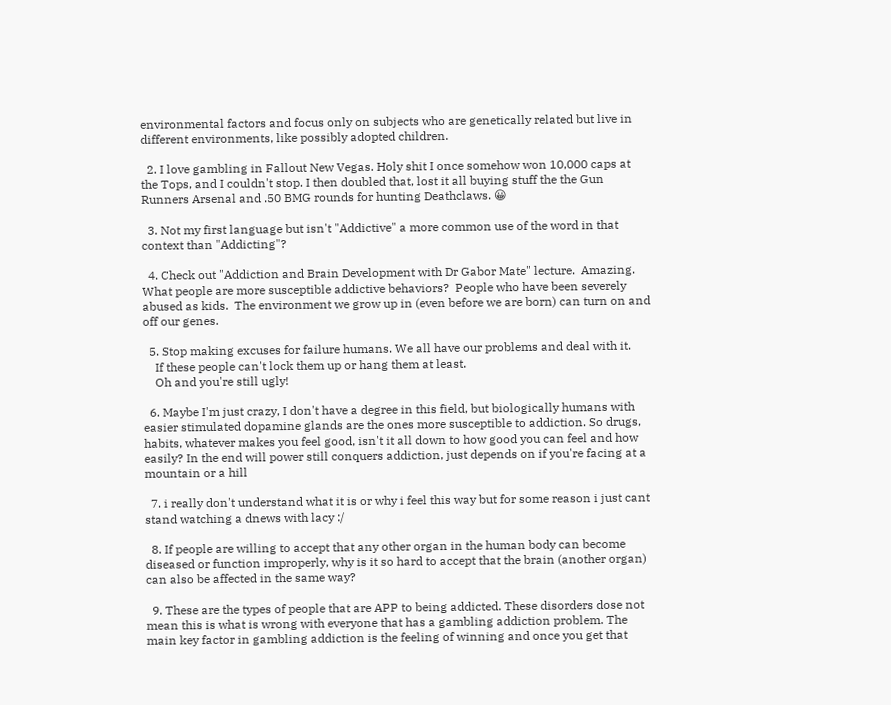environmental factors and focus only on subjects who are genetically related but live in different environments, like possibly adopted children.

  2. I love gambling in Fallout New Vegas. Holy shit I once somehow won 10,000 caps at the Tops, and I couldn't stop. I then doubled that, lost it all buying stuff the the Gun Runners Arsenal and .50 BMG rounds for hunting Deathclaws. 😀

  3. Not my first language but isn't "Addictive" a more common use of the word in that context than "Addicting"?

  4. Check out "Addiction and Brain Development with Dr Gabor Mate" lecture.  Amazing.  What people are more susceptible addictive behaviors?  People who have been severely abused as kids.  The environment we grow up in (even before we are born) can turn on and off our genes.

  5. Stop making excuses for failure humans. We all have our problems and deal with it.
    If these people can't lock them up or hang them at least.
    Oh and you're still ugly!

  6. Maybe I'm just crazy, I don't have a degree in this field, but biologically humans with easier stimulated dopamine glands are the ones more susceptible to addiction. So drugs, habits, whatever makes you feel good, isn't it all down to how good you can feel and how easily? In the end will power still conquers addiction, just depends on if you're facing at a mountain or a hill

  7. i really don't understand what it is or why i feel this way but for some reason i just cant stand watching a dnews with lacy :/

  8. If people are willing to accept that any other organ in the human body can become diseased or function improperly, why is it so hard to accept that the brain (another organ) can also be affected in the same way?

  9. These are the types of people that are APP to being addicted. These disorders dose not mean this is what is wrong with everyone that has a gambling addiction problem. The main key factor in gambling addiction is the feeling of winning and once you get that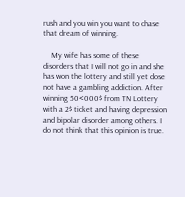rush and you win you want to chase that dream of winning.

    My wife has some of these disorders that I will not go in and she has won the lottery and still yet dose not have a gambling addiction. After winning 50<000$ from TN Lottery with a 2$ ticket and having depression and bipolar disorder among others. I do not think that this opinion is true.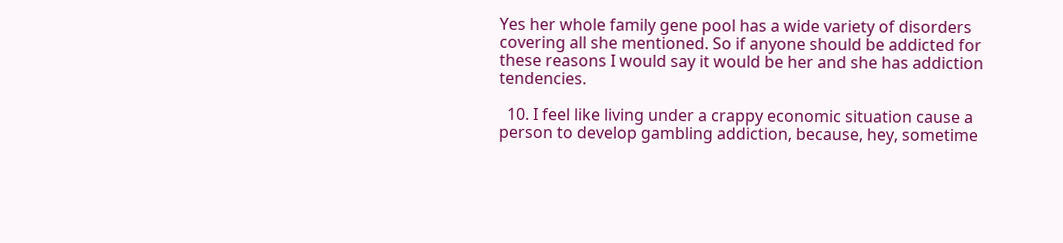Yes her whole family gene pool has a wide variety of disorders covering all she mentioned. So if anyone should be addicted for these reasons I would say it would be her and she has addiction tendencies.

  10. I feel like living under a crappy economic situation cause a person to develop gambling addiction, because, hey, sometime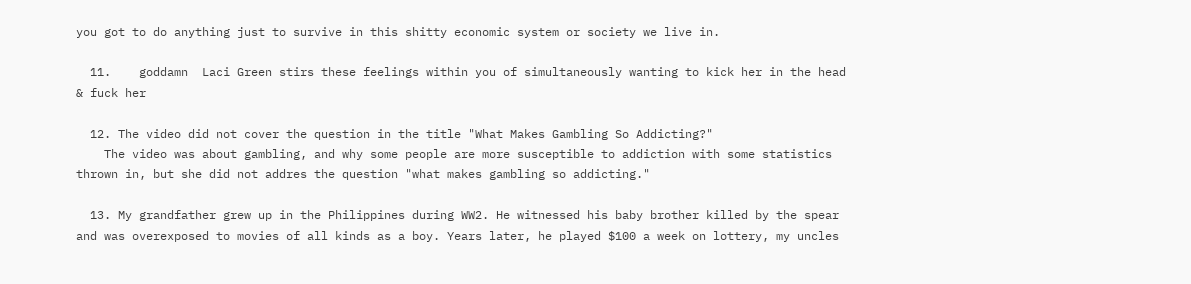you got to do anything just to survive in this shitty economic system or society we live in.

  11.    goddamn  Laci Green stirs these feelings within you of simultaneously wanting to kick her in the head & fuck her

  12. The video did not cover the question in the title "What Makes Gambling So Addicting?"
    The video was about gambling, and why some people are more susceptible to addiction with some statistics thrown in, but she did not addres the question "what makes gambling so addicting."

  13. My grandfather grew up in the Philippines during WW2. He witnessed his baby brother killed by the spear and was overexposed to movies of all kinds as a boy. Years later, he played $100 a week on lottery, my uncles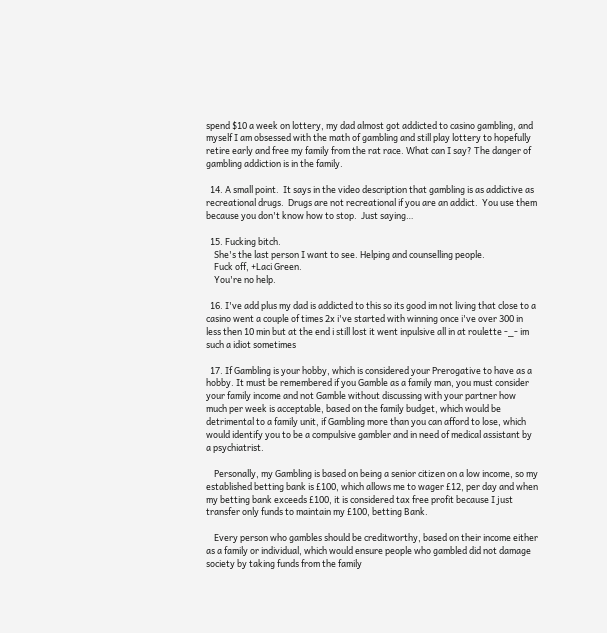spend $10 a week on lottery, my dad almost got addicted to casino gambling, and myself I am obsessed with the math of gambling and still play lottery to hopefully retire early and free my family from the rat race. What can I say? The danger of gambling addiction is in the family.

  14. A small point.  It says in the video description that gambling is as addictive as recreational drugs.  Drugs are not recreational if you are an addict.  You use them because you don't know how to stop.  Just saying…

  15. Fucking bitch.
    She's the last person I want to see. Helping and counselling people.
    Fuck off, +Laci Green.
    You're no help.

  16. I've add plus my dad is addicted to this so its good im not living that close to a casino went a couple of times 2x i've started with winning once i've over 300 in less then 10 min but at the end i still lost it went inpulsive all in at roulette -_- im such a idiot sometimes

  17. If Gambling is your hobby, which is considered your Prerogative to have as a hobby. It must be remembered if you Gamble as a family man, you must consider your family income and not Gamble without discussing with your partner how much per week is acceptable, based on the family budget, which would be detrimental to a family unit, if Gambling more than you can afford to lose, which would identify you to be a compulsive gambler and in need of medical assistant by a psychiatrist.

    Personally, my Gambling is based on being a senior citizen on a low income, so my established betting bank is £100, which allows me to wager £12, per day and when my betting bank exceeds £100, it is considered tax free profit because I just transfer only funds to maintain my £100, betting Bank.

    Every person who gambles should be creditworthy, based on their income either as a family or individual, which would ensure people who gambled did not damage society by taking funds from the family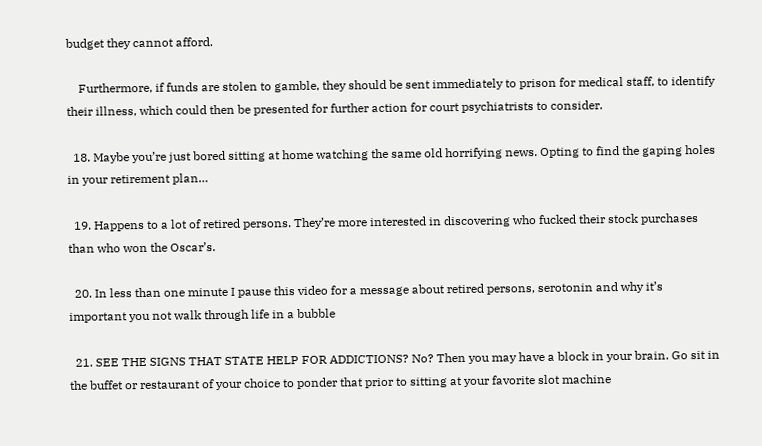budget they cannot afford.

    Furthermore, if funds are stolen to gamble, they should be sent immediately to prison for medical staff, to identify their illness, which could then be presented for further action for court psychiatrists to consider.

  18. Maybe you’re just bored sitting at home watching the same old horrifying news. Opting to find the gaping holes in your retirement plan…

  19. Happens to a lot of retired persons. They’re more interested in discovering who fucked their stock purchases than who won the Oscar’s.

  20. In less than one minute I pause this video for a message about retired persons, serotonin and why it’s important you not walk through life in a bubble

  21. SEE THE SIGNS THAT STATE HELP FOR ADDICTIONS? No? Then you may have a block in your brain. Go sit in the buffet or restaurant of your choice to ponder that prior to sitting at your favorite slot machine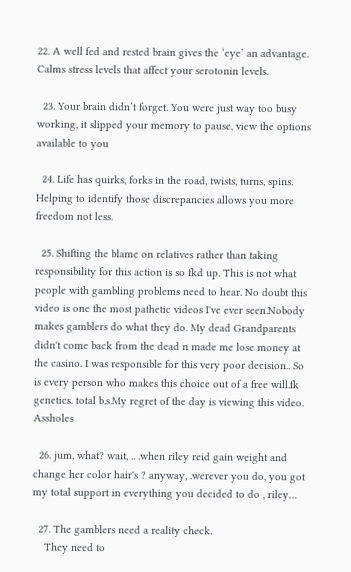22. A well fed and rested brain gives the ‘eye’ an advantage. Calms stress levels that affect your serotonin levels.

  23. Your brain didn’t forget. You were just way too busy working, it slipped your memory to pause, view the options available to you

  24. Life has quirks, forks in the road, twists, turns, spins. Helping to identify those discrepancies allows you more freedom not less.

  25. Shifting the blame on relatives rather than taking responsibility for this action is so fkd up. This is not what people with gambling problems need to hear. No doubt this video is one the most pathetic videos I've ever seen.Nobody makes gamblers do what they do. My dead Grandparents didn't come back from the dead n made me lose money at the casino. I was responsible for this very poor decision.. So is every person who makes this choice out of a free will.fk genetics. total b.s.My regret of the day is viewing this video. Assholes

  26. jum, what? wait, .. .when riley reid gain weight and change her color hair's ? anyway, .werever you do, you got my total support in everything you decided to do , riley…

  27. The gamblers need a reality check.
    They need to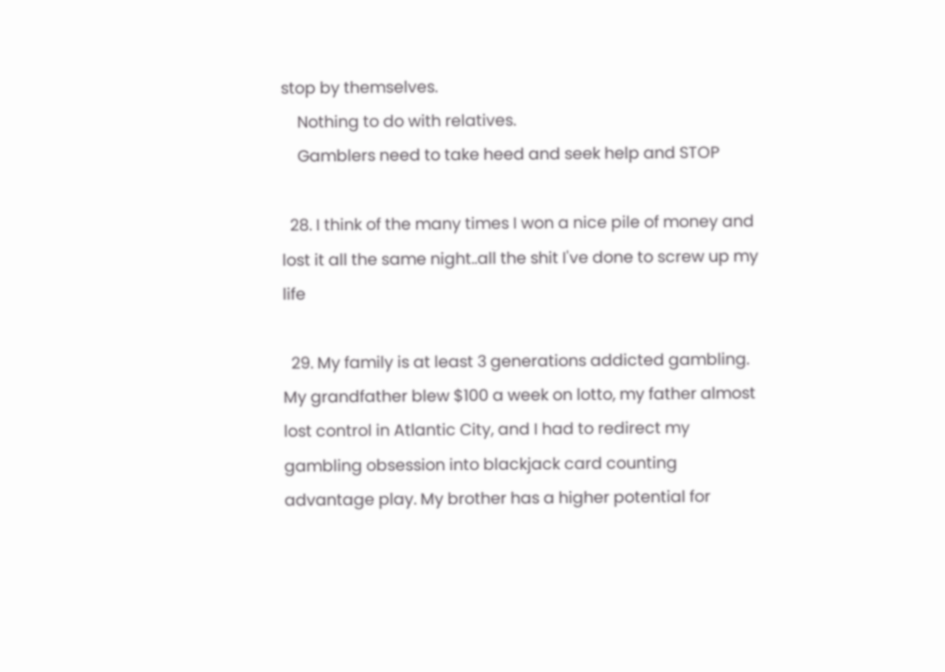stop by themselves.
    Nothing to do with relatives.
    Gamblers need to take heed and seek help and STOP

  28. I think of the many times I won a nice pile of money and lost it all the same night..all the shit I've done to screw up my life

  29. My family is at least 3 generations addicted gambling. My grandfather blew $100 a week on lotto, my father almost lost control in Atlantic City, and I had to redirect my gambling obsession into blackjack card counting advantage play. My brother has a higher potential for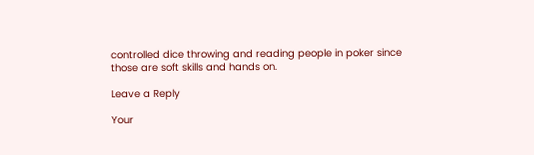controlled dice throwing and reading people in poker since those are soft skills and hands on.

Leave a Reply

Your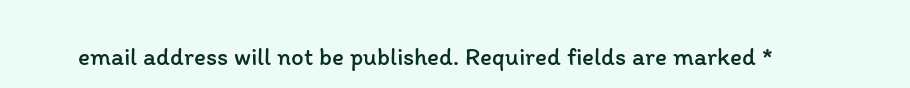email address will not be published. Required fields are marked *